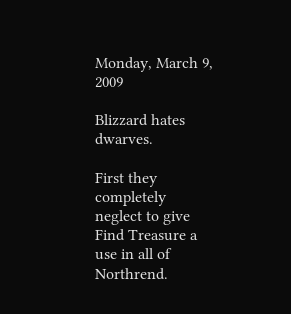Monday, March 9, 2009

Blizzard hates dwarves.

First they completely neglect to give Find Treasure a use in all of Northrend.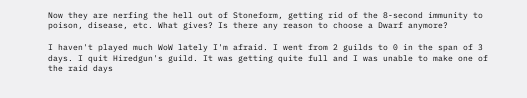Now they are nerfing the hell out of Stoneform, getting rid of the 8-second immunity to poison, disease, etc. What gives? Is there any reason to choose a Dwarf anymore?

I haven't played much WoW lately I'm afraid. I went from 2 guilds to 0 in the span of 3 days. I quit Hiredgun's guild. It was getting quite full and I was unable to make one of the raid days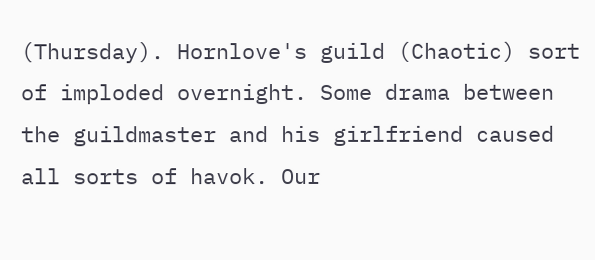(Thursday). Hornlove's guild (Chaotic) sort of imploded overnight. Some drama between the guildmaster and his girlfriend caused all sorts of havok. Our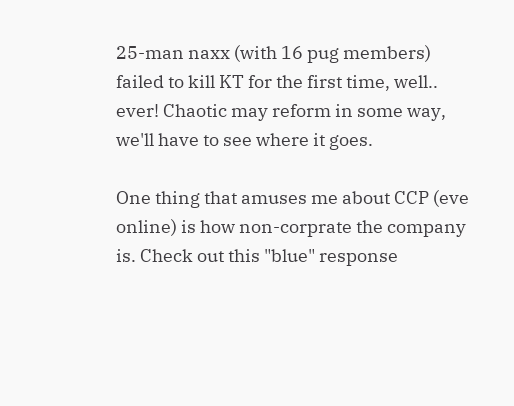25-man naxx (with 16 pug members) failed to kill KT for the first time, well.. ever! Chaotic may reform in some way, we'll have to see where it goes.

One thing that amuses me about CCP (eve online) is how non-corprate the company is. Check out this "blue" response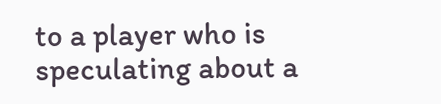to a player who is speculating about a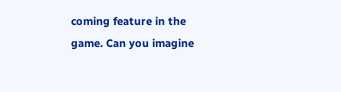coming feature in the game. Can you imagine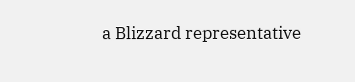a Blizzard representative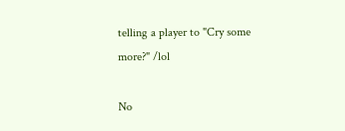telling a player to "Cry some more?" /lol

No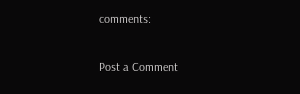comments:

Post a Comment